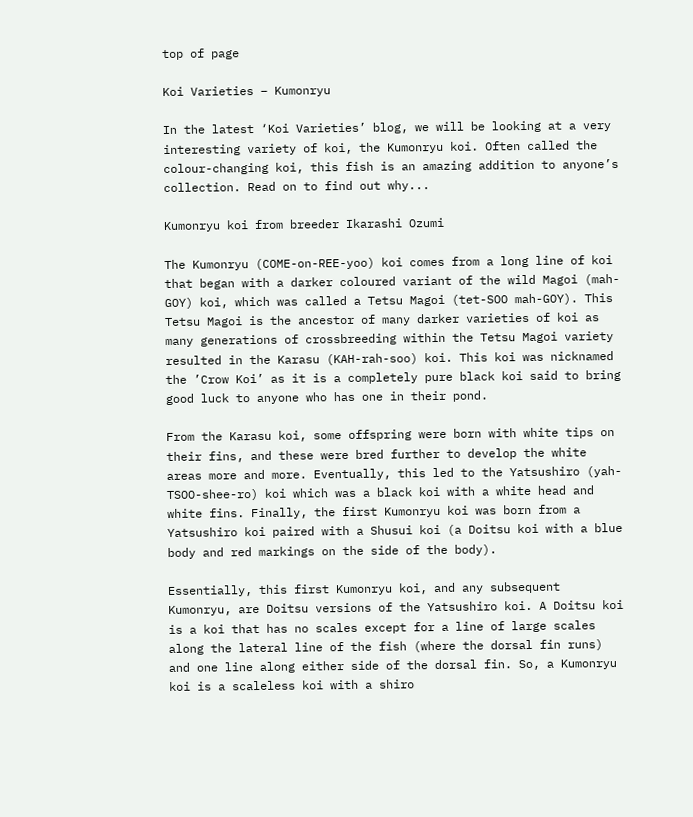top of page

Koi Varieties – Kumonryu

In the latest ‘Koi Varieties’ blog, we will be looking at a very interesting variety of koi, the Kumonryu koi. Often called the colour-changing koi, this fish is an amazing addition to anyone’s collection. Read on to find out why...

Kumonryu koi from breeder Ikarashi Ozumi

The Kumonryu (COME-on-REE-yoo) koi comes from a long line of koi that began with a darker coloured variant of the wild Magoi (mah-GOY) koi, which was called a Tetsu Magoi (tet-SOO mah-GOY). This Tetsu Magoi is the ancestor of many darker varieties of koi as many generations of crossbreeding within the Tetsu Magoi variety resulted in the Karasu (KAH-rah-soo) koi. This koi was nicknamed the ’Crow Koi’ as it is a completely pure black koi said to bring good luck to anyone who has one in their pond.

From the Karasu koi, some offspring were born with white tips on their fins, and these were bred further to develop the white areas more and more. Eventually, this led to the Yatsushiro (yah-TSOO-shee-ro) koi which was a black koi with a white head and white fins. Finally, the first Kumonryu koi was born from a Yatsushiro koi paired with a Shusui koi (a Doitsu koi with a blue body and red markings on the side of the body).

Essentially, this first Kumonryu koi, and any subsequent Kumonryu, are Doitsu versions of the Yatsushiro koi. A Doitsu koi is a koi that has no scales except for a line of large scales along the lateral line of the fish (where the dorsal fin runs) and one line along either side of the dorsal fin. So, a Kumonryu koi is a scaleless koi with a shiro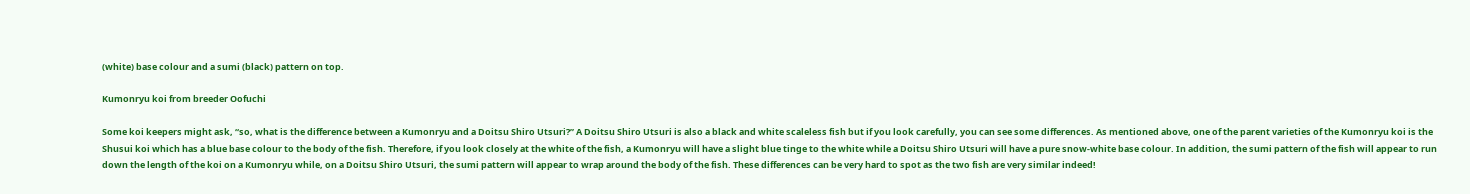(white) base colour and a sumi (black) pattern on top.

Kumonryu koi from breeder Oofuchi

Some koi keepers might ask, “so, what is the difference between a Kumonryu and a Doitsu Shiro Utsuri?” A Doitsu Shiro Utsuri is also a black and white scaleless fish but if you look carefully, you can see some differences. As mentioned above, one of the parent varieties of the Kumonryu koi is the Shusui koi which has a blue base colour to the body of the fish. Therefore, if you look closely at the white of the fish, a Kumonryu will have a slight blue tinge to the white while a Doitsu Shiro Utsuri will have a pure snow-white base colour. In addition, the sumi pattern of the fish will appear to run down the length of the koi on a Kumonryu while, on a Doitsu Shiro Utsuri, the sumi pattern will appear to wrap around the body of the fish. These differences can be very hard to spot as the two fish are very similar indeed!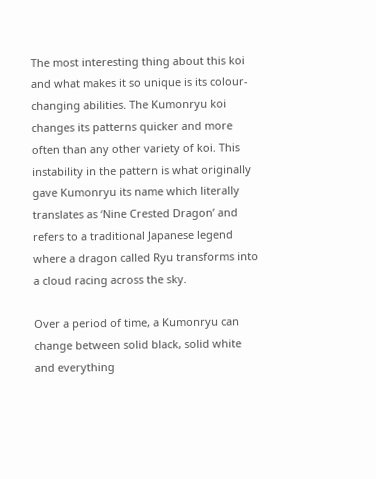The most interesting thing about this koi and what makes it so unique is its colour-changing abilities. The Kumonryu koi changes its patterns quicker and more often than any other variety of koi. This instability in the pattern is what originally gave Kumonryu its name which literally translates as ‘Nine Crested Dragon’ and refers to a traditional Japanese legend where a dragon called Ryu transforms into a cloud racing across the sky.

Over a period of time, a Kumonryu can change between solid black, solid white and everything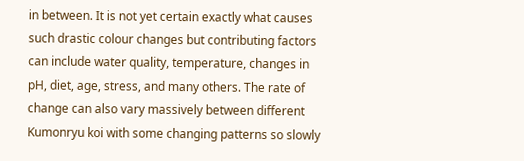in between. It is not yet certain exactly what causes such drastic colour changes but contributing factors can include water quality, temperature, changes in pH, diet, age, stress, and many others. The rate of change can also vary massively between different Kumonryu koi with some changing patterns so slowly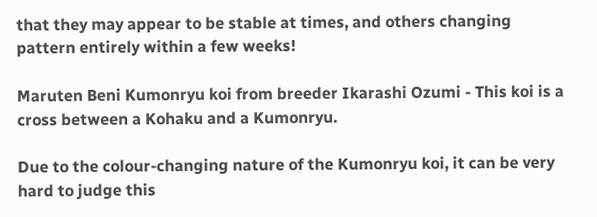that they may appear to be stable at times, and others changing pattern entirely within a few weeks!

Maruten Beni Kumonryu koi from breeder Ikarashi Ozumi - This koi is a cross between a Kohaku and a Kumonryu.

Due to the colour-changing nature of the Kumonryu koi, it can be very hard to judge this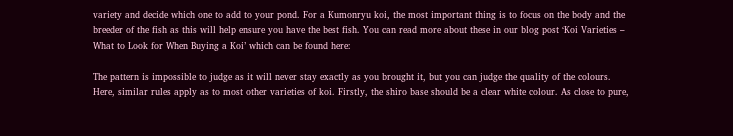variety and decide which one to add to your pond. For a Kumonryu koi, the most important thing is to focus on the body and the breeder of the fish as this will help ensure you have the best fish. You can read more about these in our blog post ‘Koi Varieties – What to Look for When Buying a Koi’ which can be found here:

The pattern is impossible to judge as it will never stay exactly as you brought it, but you can judge the quality of the colours. Here, similar rules apply as to most other varieties of koi. Firstly, the shiro base should be a clear white colour. As close to pure,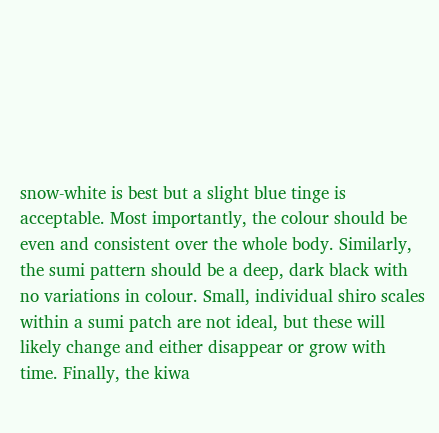snow-white is best but a slight blue tinge is acceptable. Most importantly, the colour should be even and consistent over the whole body. Similarly, the sumi pattern should be a deep, dark black with no variations in colour. Small, individual shiro scales within a sumi patch are not ideal, but these will likely change and either disappear or grow with time. Finally, the kiwa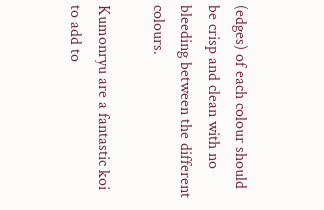(edges) of each colour should be crisp and clean with no bleeding between the different colours.

Kumonryu are a fantastic koi to add to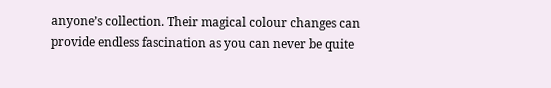anyone’s collection. Their magical colour changes can provide endless fascination as you can never be quite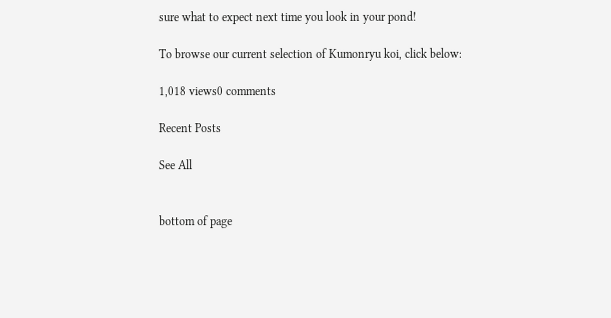sure what to expect next time you look in your pond!

To browse our current selection of Kumonryu koi, click below:

1,018 views0 comments

Recent Posts

See All


bottom of page